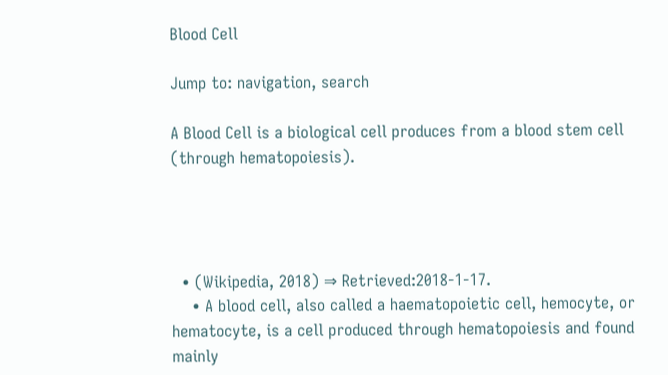Blood Cell

Jump to: navigation, search

A Blood Cell is a biological cell produces from a blood stem cell (through hematopoiesis).




  • (Wikipedia, 2018) ⇒ Retrieved:2018-1-17.
    • A blood cell, also called a haematopoietic cell, hemocyte, or hematocyte, is a cell produced through hematopoiesis and found mainly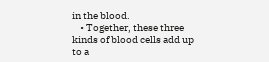in the blood.
    • Together, these three kinds of blood cells add up to a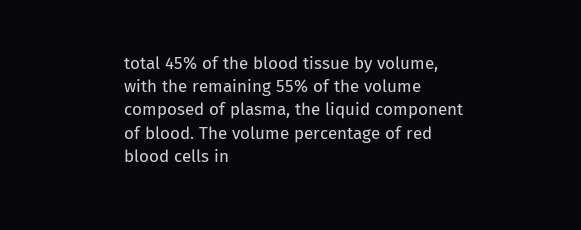total 45% of the blood tissue by volume, with the remaining 55% of the volume composed of plasma, the liquid component of blood. The volume percentage of red blood cells in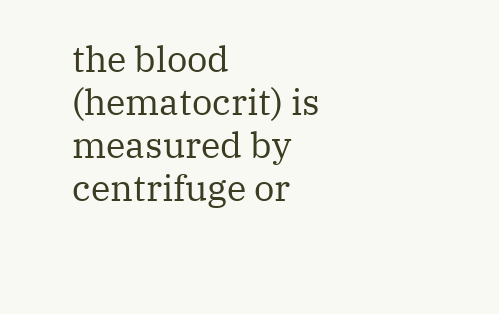the blood (hematocrit) is measured by centrifuge or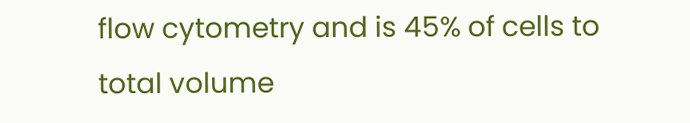flow cytometry and is 45% of cells to total volume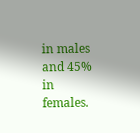in males and 45% in females.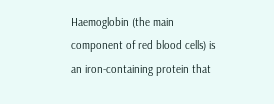Haemoglobin (the main component of red blood cells) is an iron-containing protein that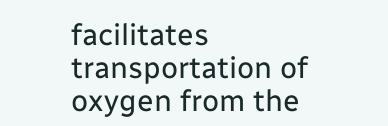facilitates transportation of oxygen from the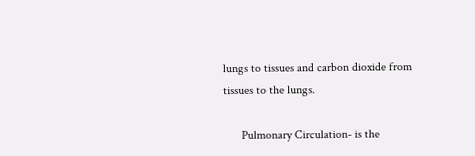lungs to tissues and carbon dioxide from tissues to the lungs.

      Pulmonary Circulation- is the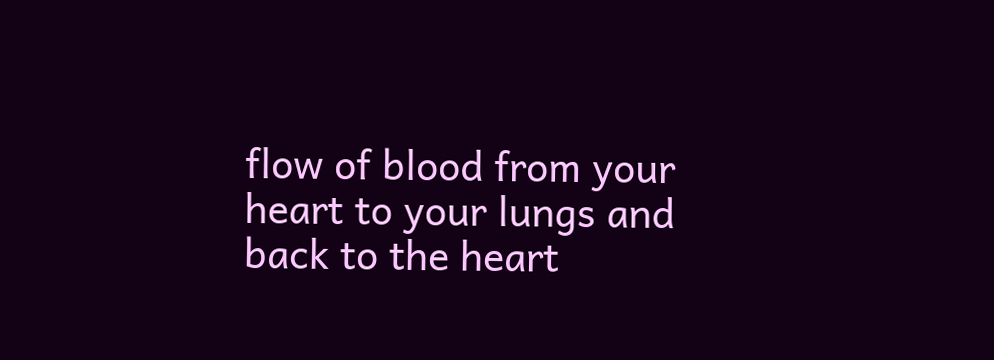flow of blood from your heart to your lungs and back to the heart